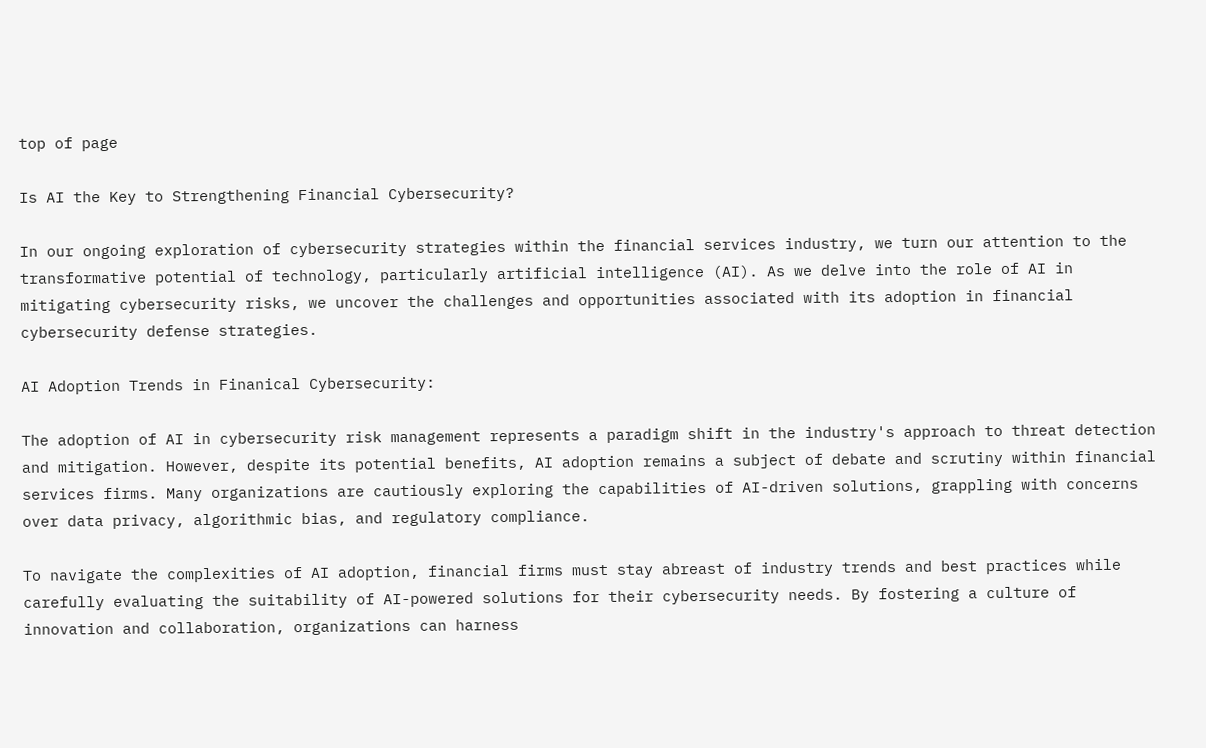top of page

Is AI the Key to Strengthening Financial Cybersecurity?

In our ongoing exploration of cybersecurity strategies within the financial services industry, we turn our attention to the transformative potential of technology, particularly artificial intelligence (AI). As we delve into the role of AI in mitigating cybersecurity risks, we uncover the challenges and opportunities associated with its adoption in financial cybersecurity defense strategies.

AI Adoption Trends in Finanical Cybersecurity:

The adoption of AI in cybersecurity risk management represents a paradigm shift in the industry's approach to threat detection and mitigation. However, despite its potential benefits, AI adoption remains a subject of debate and scrutiny within financial services firms. Many organizations are cautiously exploring the capabilities of AI-driven solutions, grappling with concerns over data privacy, algorithmic bias, and regulatory compliance.

To navigate the complexities of AI adoption, financial firms must stay abreast of industry trends and best practices while carefully evaluating the suitability of AI-powered solutions for their cybersecurity needs. By fostering a culture of innovation and collaboration, organizations can harness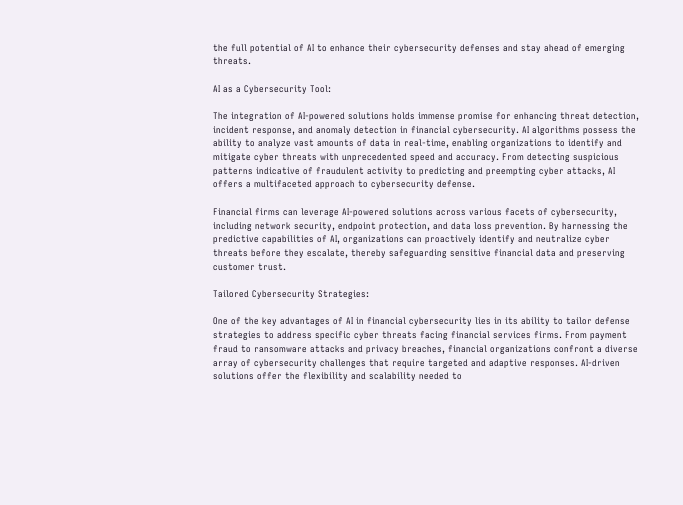the full potential of AI to enhance their cybersecurity defenses and stay ahead of emerging threats.

AI as a Cybersecurity Tool:

The integration of AI-powered solutions holds immense promise for enhancing threat detection, incident response, and anomaly detection in financial cybersecurity. AI algorithms possess the ability to analyze vast amounts of data in real-time, enabling organizations to identify and mitigate cyber threats with unprecedented speed and accuracy. From detecting suspicious patterns indicative of fraudulent activity to predicting and preempting cyber attacks, AI offers a multifaceted approach to cybersecurity defense.

Financial firms can leverage AI-powered solutions across various facets of cybersecurity, including network security, endpoint protection, and data loss prevention. By harnessing the predictive capabilities of AI, organizations can proactively identify and neutralize cyber threats before they escalate, thereby safeguarding sensitive financial data and preserving customer trust.

Tailored Cybersecurity Strategies:

One of the key advantages of AI in financial cybersecurity lies in its ability to tailor defense strategies to address specific cyber threats facing financial services firms. From payment fraud to ransomware attacks and privacy breaches, financial organizations confront a diverse array of cybersecurity challenges that require targeted and adaptive responses. AI-driven solutions offer the flexibility and scalability needed to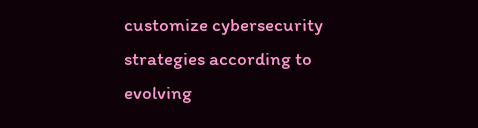customize cybersecurity strategies according to evolving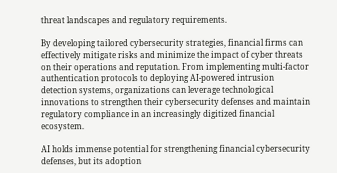threat landscapes and regulatory requirements.

By developing tailored cybersecurity strategies, financial firms can effectively mitigate risks and minimize the impact of cyber threats on their operations and reputation. From implementing multi-factor authentication protocols to deploying AI-powered intrusion detection systems, organizations can leverage technological innovations to strengthen their cybersecurity defenses and maintain regulatory compliance in an increasingly digitized financial ecosystem.

AI holds immense potential for strengthening financial cybersecurity defenses, but its adoption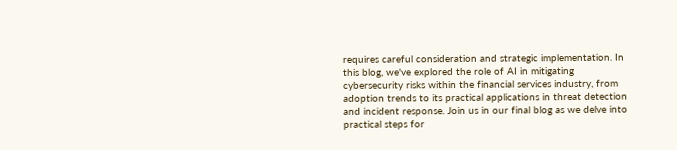requires careful consideration and strategic implementation. In this blog, we've explored the role of AI in mitigating cybersecurity risks within the financial services industry, from adoption trends to its practical applications in threat detection and incident response. Join us in our final blog as we delve into practical steps for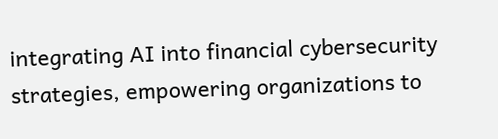integrating AI into financial cybersecurity strategies, empowering organizations to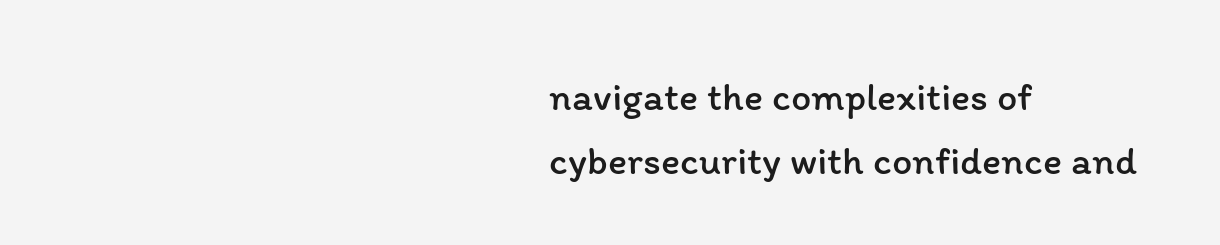navigate the complexities of cybersecurity with confidence and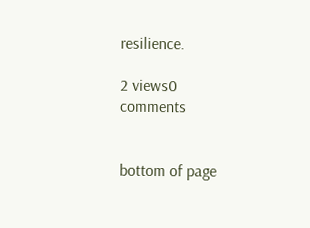resilience.

2 views0 comments


bottom of page